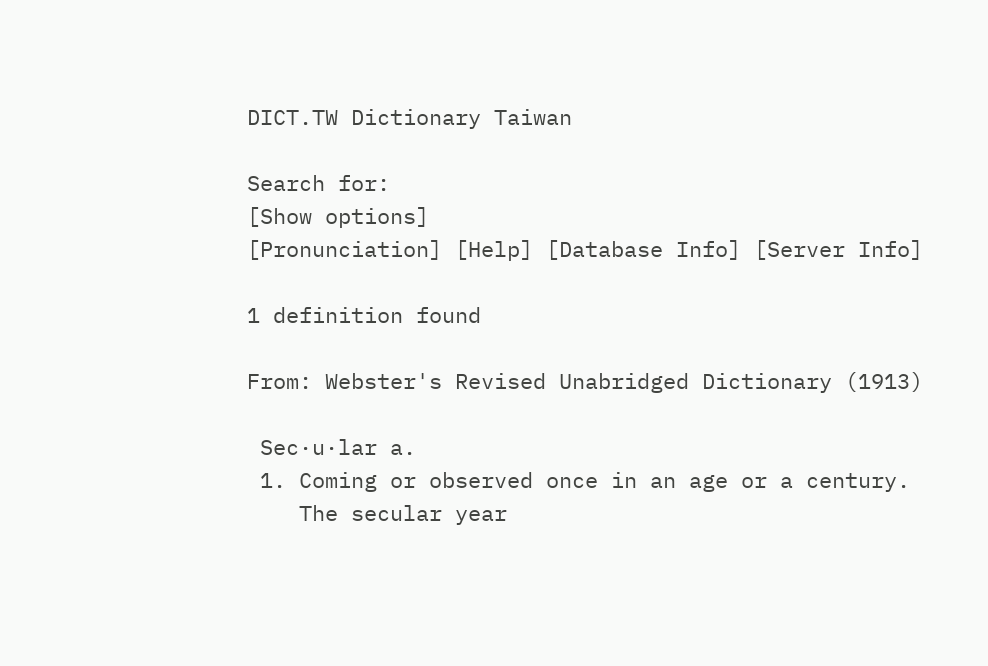DICT.TW Dictionary Taiwan

Search for:
[Show options]
[Pronunciation] [Help] [Database Info] [Server Info]

1 definition found

From: Webster's Revised Unabridged Dictionary (1913)

 Sec·u·lar a.
 1. Coming or observed once in an age or a century.
    The secular year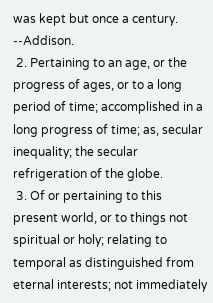was kept but once a century.   --Addison.
 2. Pertaining to an age, or the progress of ages, or to a long period of time; accomplished in a long progress of time; as, secular inequality; the secular refrigeration of the globe.
 3. Of or pertaining to this present world, or to things not spiritual or holy; relating to temporal as distinguished from eternal interests; not immediately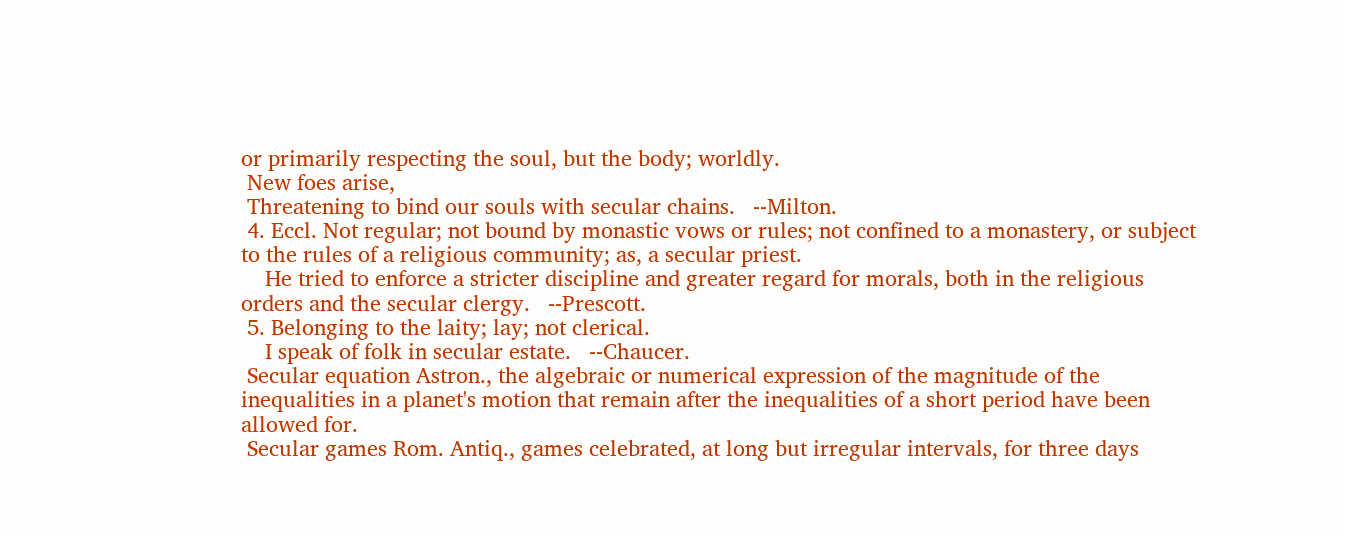or primarily respecting the soul, but the body; worldly.
 New foes arise,
 Threatening to bind our souls with secular chains.   --Milton.
 4. Eccl. Not regular; not bound by monastic vows or rules; not confined to a monastery, or subject to the rules of a religious community; as, a secular priest.
    He tried to enforce a stricter discipline and greater regard for morals, both in the religious orders and the secular clergy.   --Prescott.
 5. Belonging to the laity; lay; not clerical.
    I speak of folk in secular estate.   --Chaucer.
 Secular equation Astron., the algebraic or numerical expression of the magnitude of the inequalities in a planet's motion that remain after the inequalities of a short period have been allowed for.
 Secular games Rom. Antiq., games celebrated, at long but irregular intervals, for three days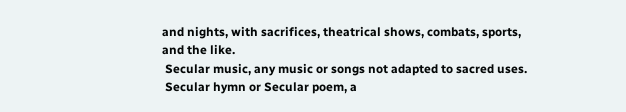and nights, with sacrifices, theatrical shows, combats, sports, and the like.
 Secular music, any music or songs not adapted to sacred uses.
 Secular hymn or Secular poem, a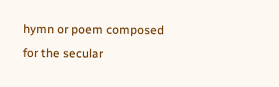hymn or poem composed for the secular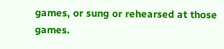games, or sung or rehearsed at those games.